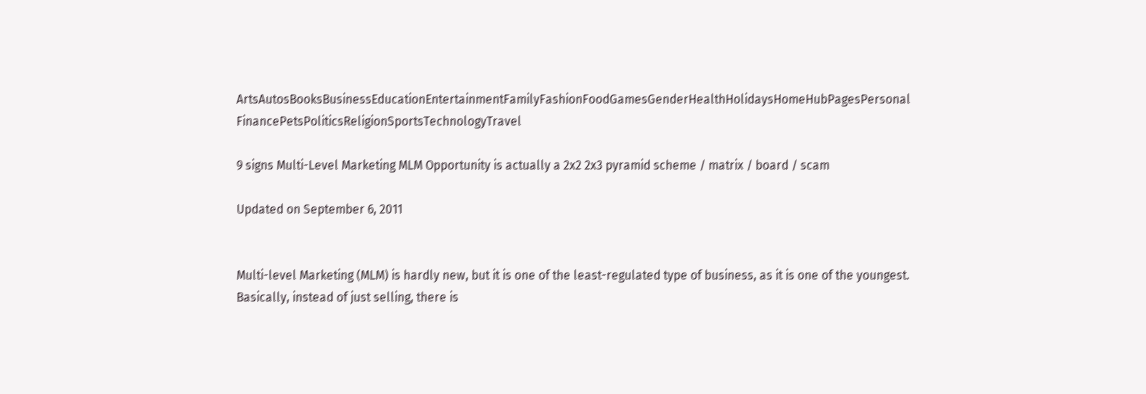ArtsAutosBooksBusinessEducationEntertainmentFamilyFashionFoodGamesGenderHealthHolidaysHomeHubPagesPersonal FinancePetsPoliticsReligionSportsTechnologyTravel

9 signs Multi-Level Marketing MLM Opportunity is actually a 2x2 2x3 pyramid scheme / matrix / board / scam

Updated on September 6, 2011


Multi-level Marketing (MLM) is hardly new, but it is one of the least-regulated type of business, as it is one of the youngest. Basically, instead of just selling, there is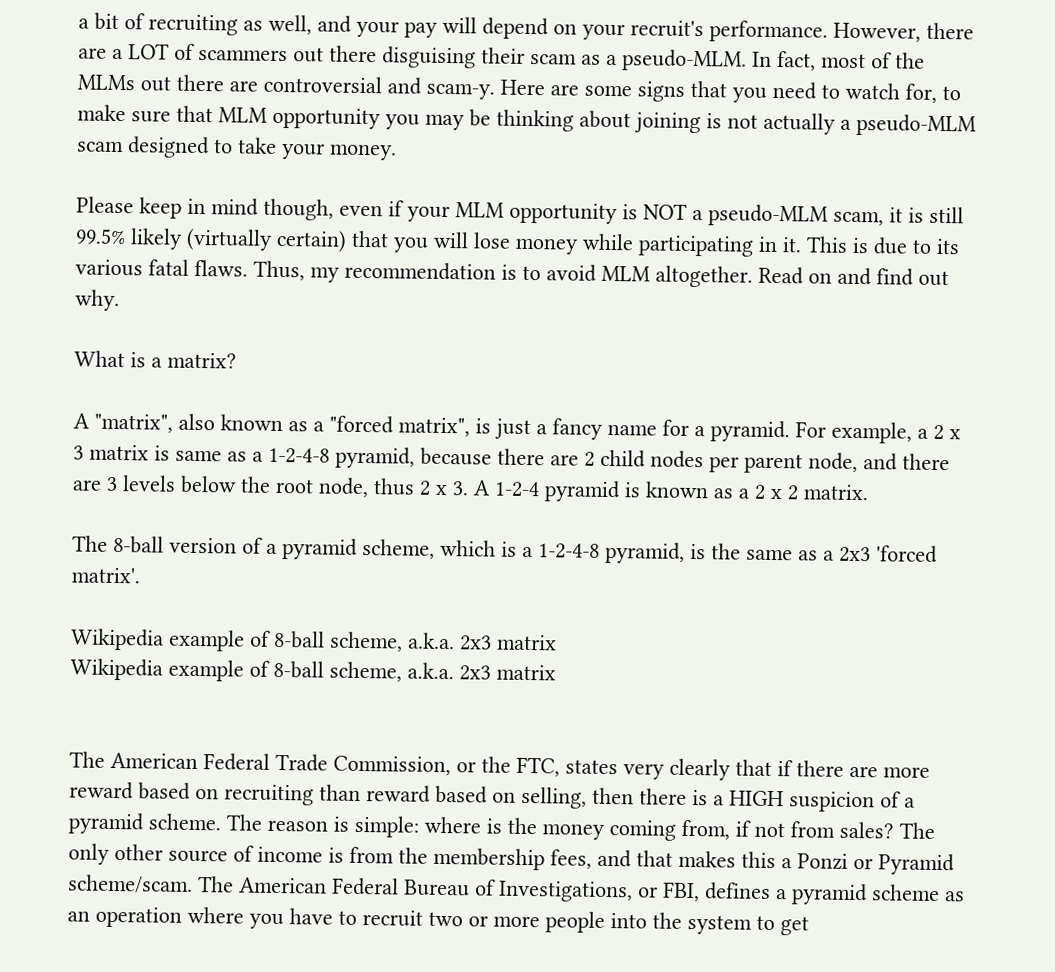a bit of recruiting as well, and your pay will depend on your recruit's performance. However, there are a LOT of scammers out there disguising their scam as a pseudo-MLM. In fact, most of the MLMs out there are controversial and scam-y. Here are some signs that you need to watch for, to make sure that MLM opportunity you may be thinking about joining is not actually a pseudo-MLM scam designed to take your money.

Please keep in mind though, even if your MLM opportunity is NOT a pseudo-MLM scam, it is still 99.5% likely (virtually certain) that you will lose money while participating in it. This is due to its various fatal flaws. Thus, my recommendation is to avoid MLM altogether. Read on and find out why.

What is a matrix?

A "matrix", also known as a "forced matrix", is just a fancy name for a pyramid. For example, a 2 x 3 matrix is same as a 1-2-4-8 pyramid, because there are 2 child nodes per parent node, and there are 3 levels below the root node, thus 2 x 3. A 1-2-4 pyramid is known as a 2 x 2 matrix.

The 8-ball version of a pyramid scheme, which is a 1-2-4-8 pyramid, is the same as a 2x3 'forced matrix'.

Wikipedia example of 8-ball scheme, a.k.a. 2x3 matrix
Wikipedia example of 8-ball scheme, a.k.a. 2x3 matrix


The American Federal Trade Commission, or the FTC, states very clearly that if there are more reward based on recruiting than reward based on selling, then there is a HIGH suspicion of a pyramid scheme. The reason is simple: where is the money coming from, if not from sales? The only other source of income is from the membership fees, and that makes this a Ponzi or Pyramid scheme/scam. The American Federal Bureau of Investigations, or FBI, defines a pyramid scheme as an operation where you have to recruit two or more people into the system to get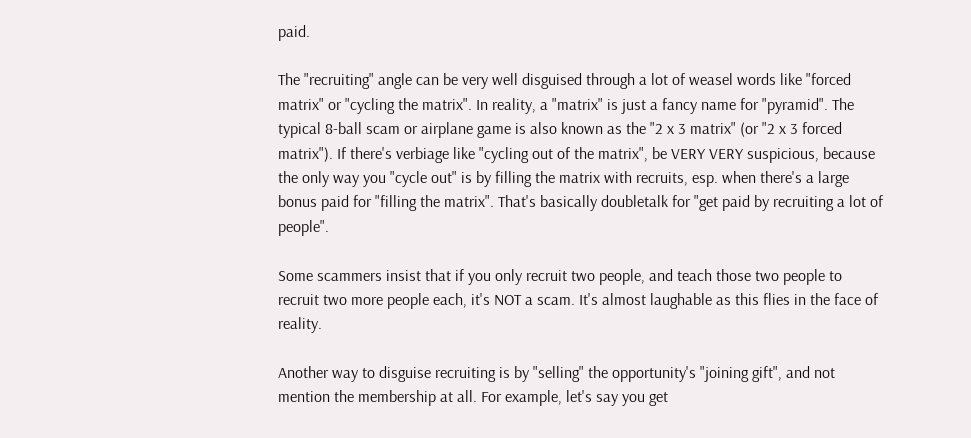paid.

The "recruiting" angle can be very well disguised through a lot of weasel words like "forced matrix" or "cycling the matrix". In reality, a "matrix" is just a fancy name for "pyramid". The typical 8-ball scam or airplane game is also known as the "2 x 3 matrix" (or "2 x 3 forced matrix"). If there's verbiage like "cycling out of the matrix", be VERY VERY suspicious, because the only way you "cycle out" is by filling the matrix with recruits, esp. when there's a large bonus paid for "filling the matrix". That's basically doubletalk for "get paid by recruiting a lot of people".

Some scammers insist that if you only recruit two people, and teach those two people to recruit two more people each, it's NOT a scam. It's almost laughable as this flies in the face of reality.

Another way to disguise recruiting is by "selling" the opportunity's "joining gift", and not mention the membership at all. For example, let's say you get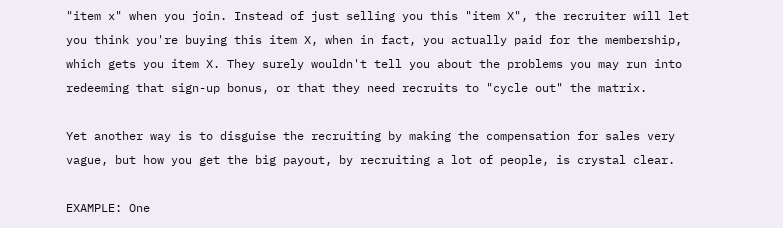"item x" when you join. Instead of just selling you this "item X", the recruiter will let you think you're buying this item X, when in fact, you actually paid for the membership, which gets you item X. They surely wouldn't tell you about the problems you may run into redeeming that sign-up bonus, or that they need recruits to "cycle out" the matrix.

Yet another way is to disguise the recruiting by making the compensation for sales very vague, but how you get the big payout, by recruiting a lot of people, is crystal clear.

EXAMPLE: One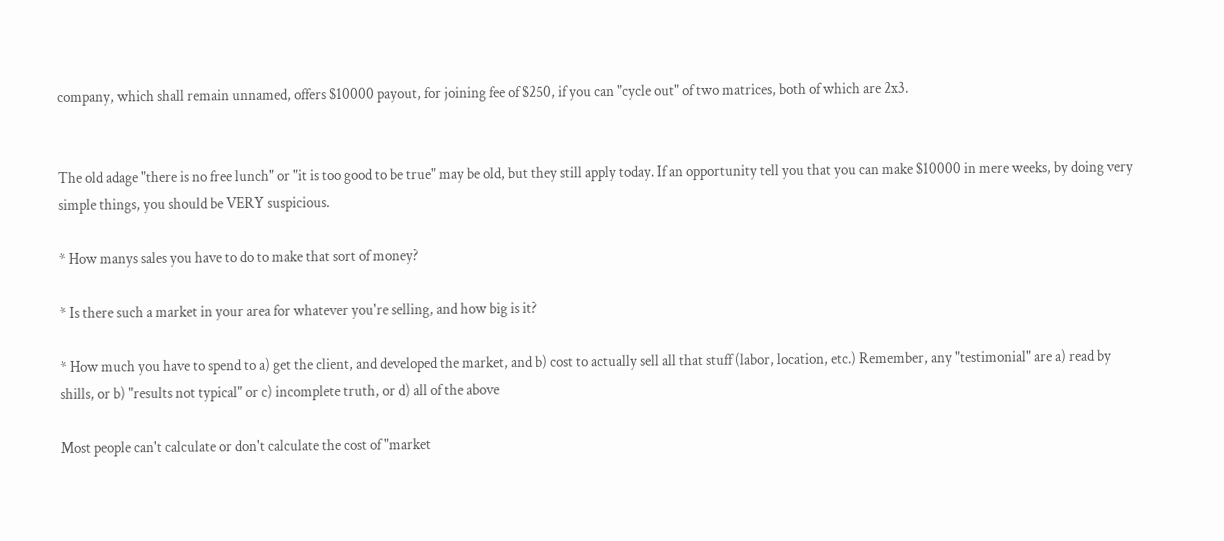company, which shall remain unnamed, offers $10000 payout, for joining fee of $250, if you can "cycle out" of two matrices, both of which are 2x3.


The old adage "there is no free lunch" or "it is too good to be true" may be old, but they still apply today. If an opportunity tell you that you can make $10000 in mere weeks, by doing very simple things, you should be VERY suspicious.

* How manys sales you have to do to make that sort of money?

* Is there such a market in your area for whatever you're selling, and how big is it?

* How much you have to spend to a) get the client, and developed the market, and b) cost to actually sell all that stuff (labor, location, etc.) Remember, any "testimonial" are a) read by shills, or b) "results not typical" or c) incomplete truth, or d) all of the above

Most people can't calculate or don't calculate the cost of "market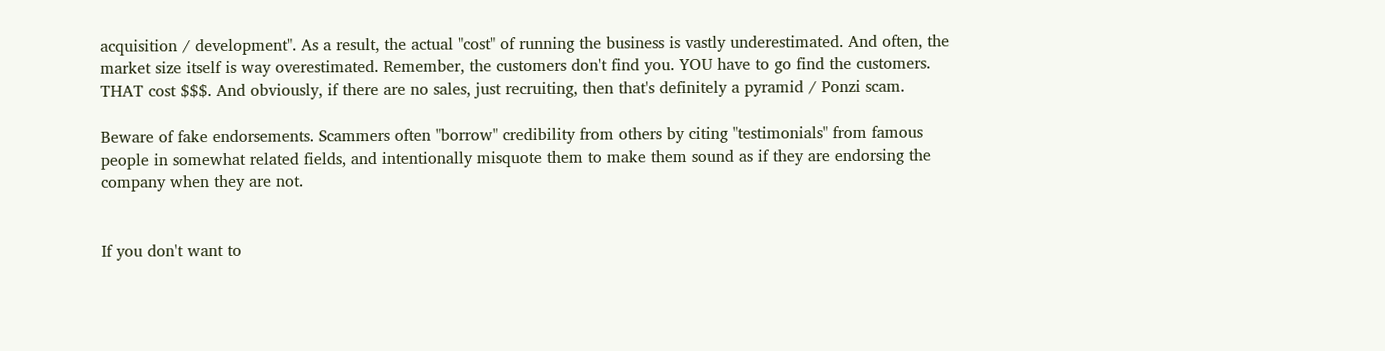acquisition / development". As a result, the actual "cost" of running the business is vastly underestimated. And often, the market size itself is way overestimated. Remember, the customers don't find you. YOU have to go find the customers. THAT cost $$$. And obviously, if there are no sales, just recruiting, then that's definitely a pyramid / Ponzi scam.

Beware of fake endorsements. Scammers often "borrow" credibility from others by citing "testimonials" from famous people in somewhat related fields, and intentionally misquote them to make them sound as if they are endorsing the company when they are not.


If you don't want to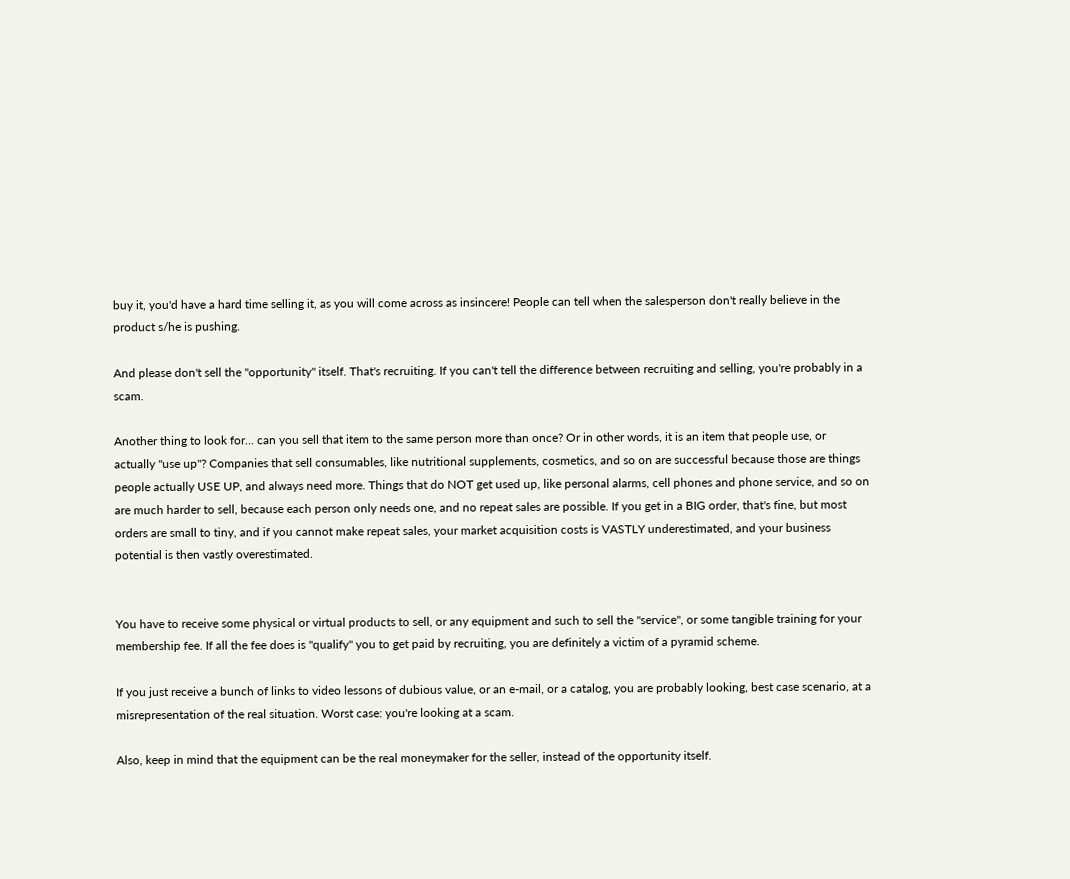buy it, you'd have a hard time selling it, as you will come across as insincere! People can tell when the salesperson don't really believe in the product s/he is pushing.

And please don't sell the "opportunity" itself. That's recruiting. If you can't tell the difference between recruiting and selling, you're probably in a scam.

Another thing to look for... can you sell that item to the same person more than once? Or in other words, it is an item that people use, or actually "use up"? Companies that sell consumables, like nutritional supplements, cosmetics, and so on are successful because those are things people actually USE UP, and always need more. Things that do NOT get used up, like personal alarms, cell phones and phone service, and so on are much harder to sell, because each person only needs one, and no repeat sales are possible. If you get in a BIG order, that's fine, but most orders are small to tiny, and if you cannot make repeat sales, your market acquisition costs is VASTLY underestimated, and your business potential is then vastly overestimated.


You have to receive some physical or virtual products to sell, or any equipment and such to sell the "service", or some tangible training for your membership fee. If all the fee does is "qualify" you to get paid by recruiting, you are definitely a victim of a pyramid scheme.

If you just receive a bunch of links to video lessons of dubious value, or an e-mail, or a catalog, you are probably looking, best case scenario, at a misrepresentation of the real situation. Worst case: you're looking at a scam.

Also, keep in mind that the equipment can be the real moneymaker for the seller, instead of the opportunity itself.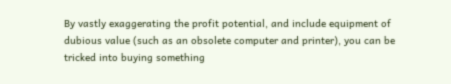By vastly exaggerating the profit potential, and include equipment of dubious value (such as an obsolete computer and printer), you can be tricked into buying something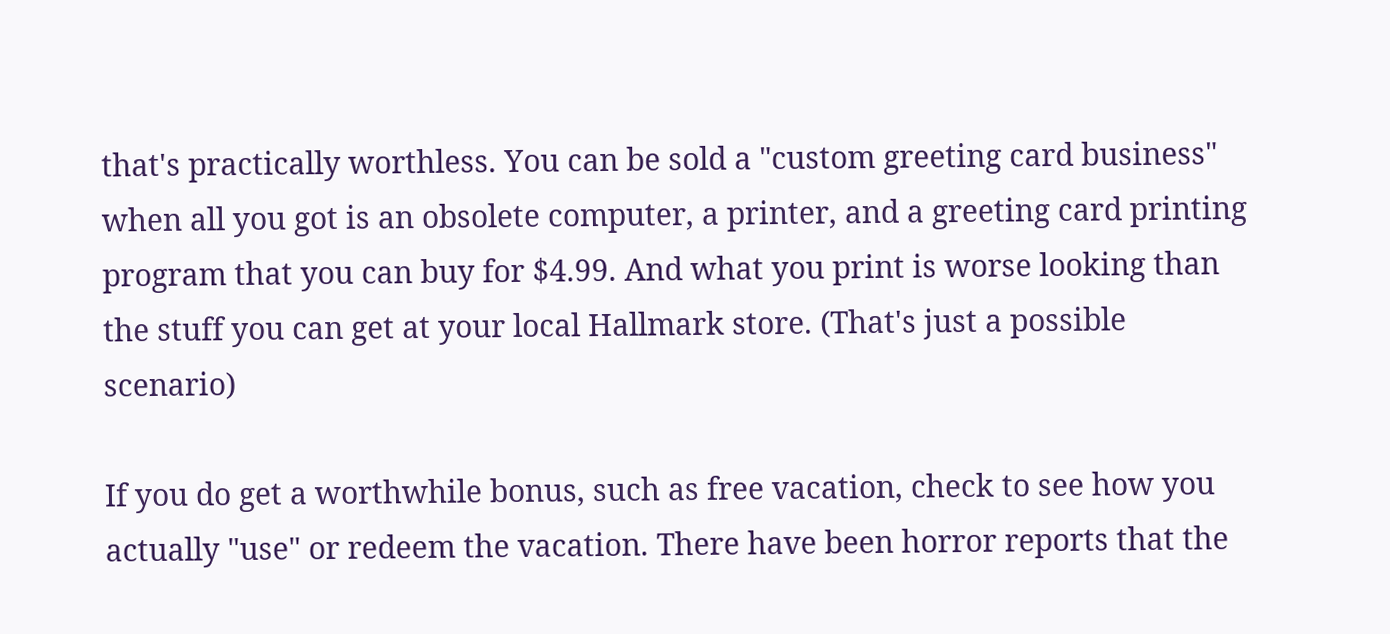that's practically worthless. You can be sold a "custom greeting card business" when all you got is an obsolete computer, a printer, and a greeting card printing program that you can buy for $4.99. And what you print is worse looking than the stuff you can get at your local Hallmark store. (That's just a possible scenario)

If you do get a worthwhile bonus, such as free vacation, check to see how you actually "use" or redeem the vacation. There have been horror reports that the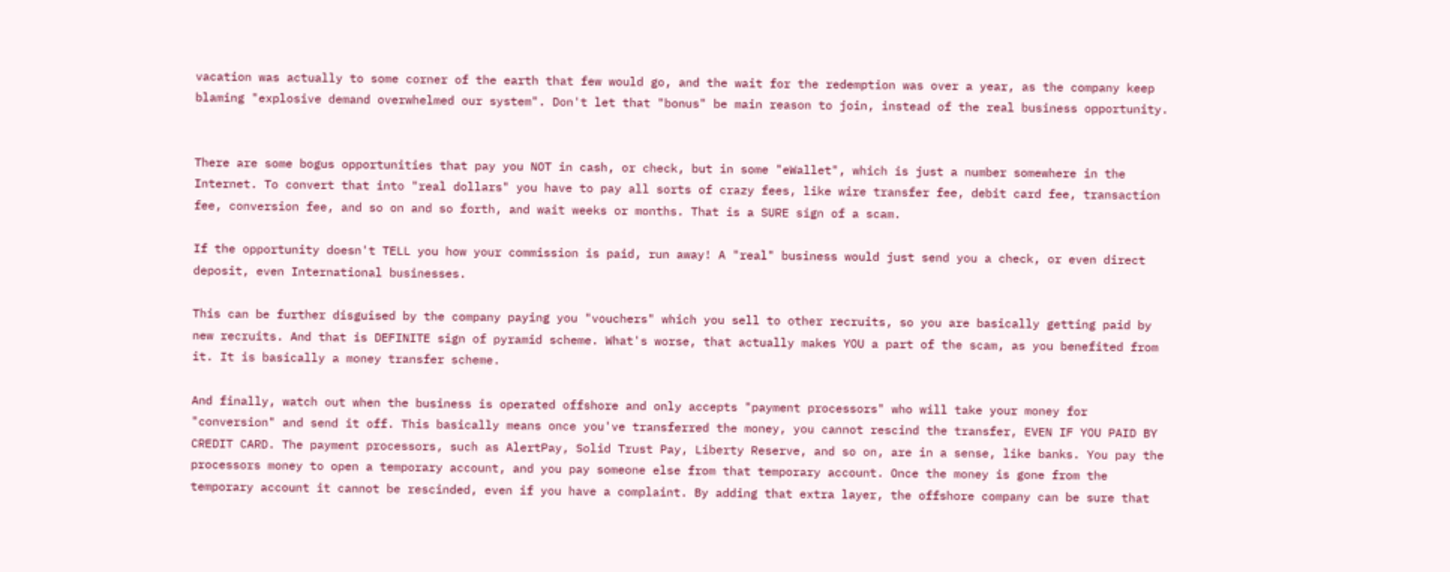vacation was actually to some corner of the earth that few would go, and the wait for the redemption was over a year, as the company keep blaming "explosive demand overwhelmed our system". Don't let that "bonus" be main reason to join, instead of the real business opportunity.


There are some bogus opportunities that pay you NOT in cash, or check, but in some "eWallet", which is just a number somewhere in the Internet. To convert that into "real dollars" you have to pay all sorts of crazy fees, like wire transfer fee, debit card fee, transaction fee, conversion fee, and so on and so forth, and wait weeks or months. That is a SURE sign of a scam.

If the opportunity doesn't TELL you how your commission is paid, run away! A "real" business would just send you a check, or even direct deposit, even International businesses.

This can be further disguised by the company paying you "vouchers" which you sell to other recruits, so you are basically getting paid by new recruits. And that is DEFINITE sign of pyramid scheme. What's worse, that actually makes YOU a part of the scam, as you benefited from it. It is basically a money transfer scheme.

And finally, watch out when the business is operated offshore and only accepts "payment processors" who will take your money for "conversion" and send it off. This basically means once you've transferred the money, you cannot rescind the transfer, EVEN IF YOU PAID BY CREDIT CARD. The payment processors, such as AlertPay, Solid Trust Pay, Liberty Reserve, and so on, are in a sense, like banks. You pay the processors money to open a temporary account, and you pay someone else from that temporary account. Once the money is gone from the temporary account it cannot be rescinded, even if you have a complaint. By adding that extra layer, the offshore company can be sure that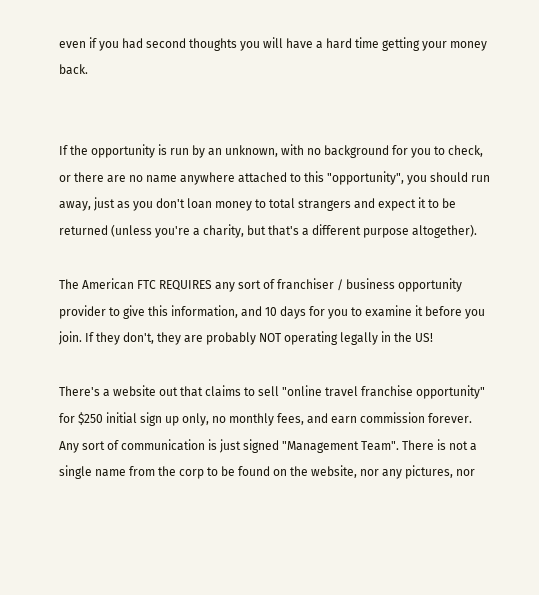even if you had second thoughts you will have a hard time getting your money back.


If the opportunity is run by an unknown, with no background for you to check, or there are no name anywhere attached to this "opportunity", you should run away, just as you don't loan money to total strangers and expect it to be returned (unless you're a charity, but that's a different purpose altogether).

The American FTC REQUIRES any sort of franchiser / business opportunity provider to give this information, and 10 days for you to examine it before you join. If they don't, they are probably NOT operating legally in the US!

There's a website out that claims to sell "online travel franchise opportunity" for $250 initial sign up only, no monthly fees, and earn commission forever. Any sort of communication is just signed "Management Team". There is not a single name from the corp to be found on the website, nor any pictures, nor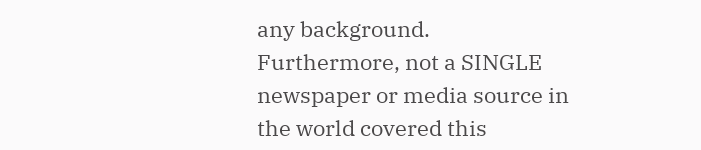any background. Furthermore, not a SINGLE newspaper or media source in the world covered this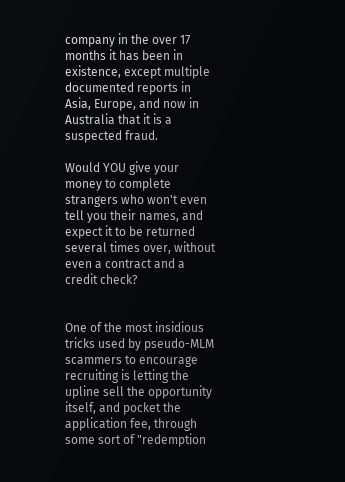company in the over 17 months it has been in existence, except multiple documented reports in Asia, Europe, and now in Australia that it is a suspected fraud.

Would YOU give your money to complete strangers who won't even tell you their names, and expect it to be returned several times over, without even a contract and a credit check?


One of the most insidious tricks used by pseudo-MLM scammers to encourage recruiting is letting the upline sell the opportunity itself, and pocket the application fee, through some sort of "redemption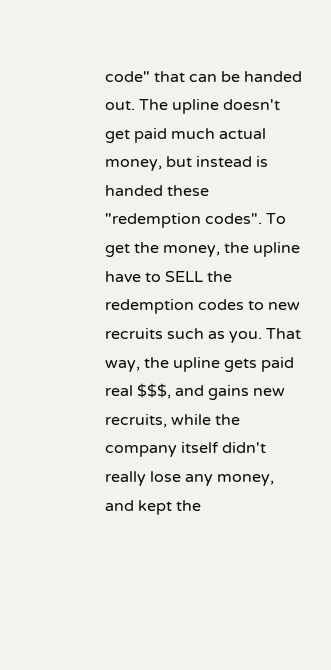code" that can be handed out. The upline doesn't get paid much actual money, but instead is handed these "redemption codes". To get the money, the upline have to SELL the redemption codes to new recruits such as you. That way, the upline gets paid real $$$, and gains new recruits, while the company itself didn't really lose any money, and kept the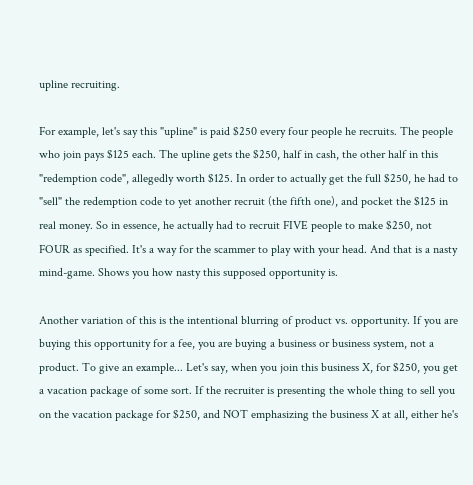upline recruiting.

For example, let's say this "upline" is paid $250 every four people he recruits. The people who join pays $125 each. The upline gets the $250, half in cash, the other half in this "redemption code", allegedly worth $125. In order to actually get the full $250, he had to "sell" the redemption code to yet another recruit (the fifth one), and pocket the $125 in real money. So in essence, he actually had to recruit FIVE people to make $250, not FOUR as specified. It's a way for the scammer to play with your head. And that is a nasty mind-game. Shows you how nasty this supposed opportunity is.

Another variation of this is the intentional blurring of product vs. opportunity. If you are buying this opportunity for a fee, you are buying a business or business system, not a product. To give an example... Let's say, when you join this business X, for $250, you get a vacation package of some sort. If the recruiter is presenting the whole thing to sell you on the vacation package for $250, and NOT emphasizing the business X at all, either he's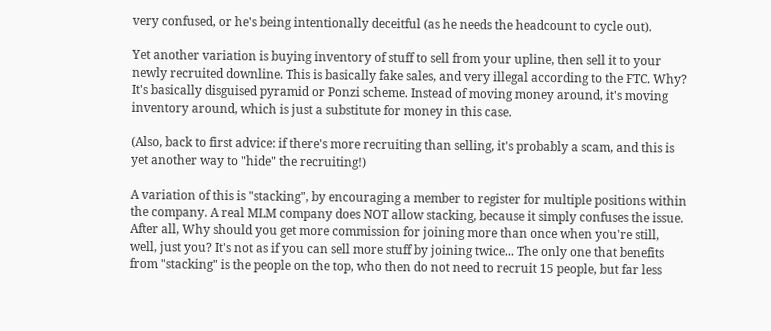very confused, or he's being intentionally deceitful (as he needs the headcount to cycle out).

Yet another variation is buying inventory of stuff to sell from your upline, then sell it to your newly recruited downline. This is basically fake sales, and very illegal according to the FTC. Why? It's basically disguised pyramid or Ponzi scheme. Instead of moving money around, it's moving inventory around, which is just a substitute for money in this case.

(Also, back to first advice: if there's more recruiting than selling, it's probably a scam, and this is yet another way to "hide" the recruiting!)

A variation of this is "stacking", by encouraging a member to register for multiple positions within the company. A real MLM company does NOT allow stacking, because it simply confuses the issue. After all, Why should you get more commission for joining more than once when you're still, well, just you? It's not as if you can sell more stuff by joining twice... The only one that benefits from "stacking" is the people on the top, who then do not need to recruit 15 people, but far less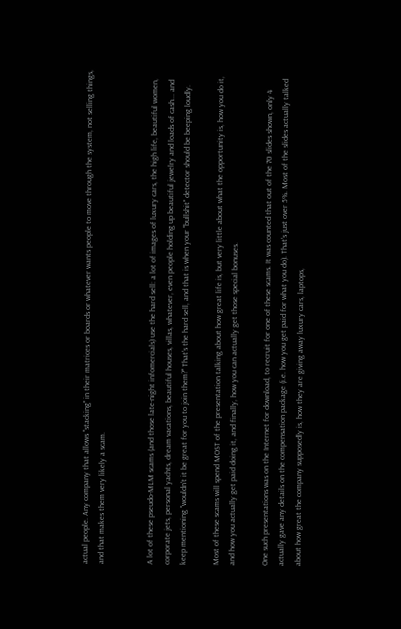actual people. Any company that allows "stacking" in their matrices or boards or whatever wants people to move through the system, not selling things, and that makes them very likely a scam.


A lot of these pseudo-MLM scams (and those late-night infomercials) use the hard sell: a lot of images of luxury cars, the high life, beautiful women, corporate jets, personal yachts, dream vacations, beautiful houses, villas, whatever, even people holding up beautiful jewelry and loads of cash... and keep mentioning "wouldn't it be great for you to join them?" That's the hard sell, and that is when your "bullshit" detector should be beeping loudly.

Most of these scams will spend MOST of the presentation talking about how great life is, but very little about what the opportunity is, how you do it, and how you actually get paid doing it, and finally, how you can actually get those special bonuses.

One such presentations was on the Internet for download, to recruit for one of these scams. It was counted that out of the 70 slides shown, only 4 actually gave any details on the compensation package (i.e. how you get paid for what you do). That's just over 5%. Most of the slides actually talked about how great the company supposedly is, how they are giving away luxury cars, laptops,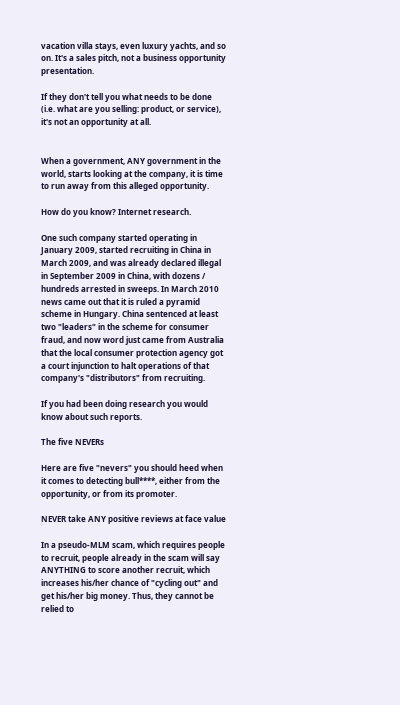vacation villa stays, even luxury yachts, and so on. It's a sales pitch, not a business opportunity presentation.

If they don't tell you what needs to be done (i.e. what are you selling: product, or service), it's not an opportunity at all.


When a government, ANY government in the world, starts looking at the company, it is time to run away from this alleged opportunity.

How do you know? Internet research.

One such company started operating in January 2009, started recruiting in China in March 2009, and was already declared illegal in September 2009 in China, with dozens / hundreds arrested in sweeps. In March 2010 news came out that it is ruled a pyramid scheme in Hungary. China sentenced at least two "leaders" in the scheme for consumer fraud, and now word just came from Australia that the local consumer protection agency got a court injunction to halt operations of that company's "distributors" from recruiting.

If you had been doing research you would know about such reports.

The five NEVERs

Here are five "nevers" you should heed when it comes to detecting bull****, either from the opportunity, or from its promoter.

NEVER take ANY positive reviews at face value

In a pseudo-MLM scam, which requires people to recruit, people already in the scam will say ANYTHING to score another recruit, which increases his/her chance of "cycling out" and get his/her big money. Thus, they cannot be relied to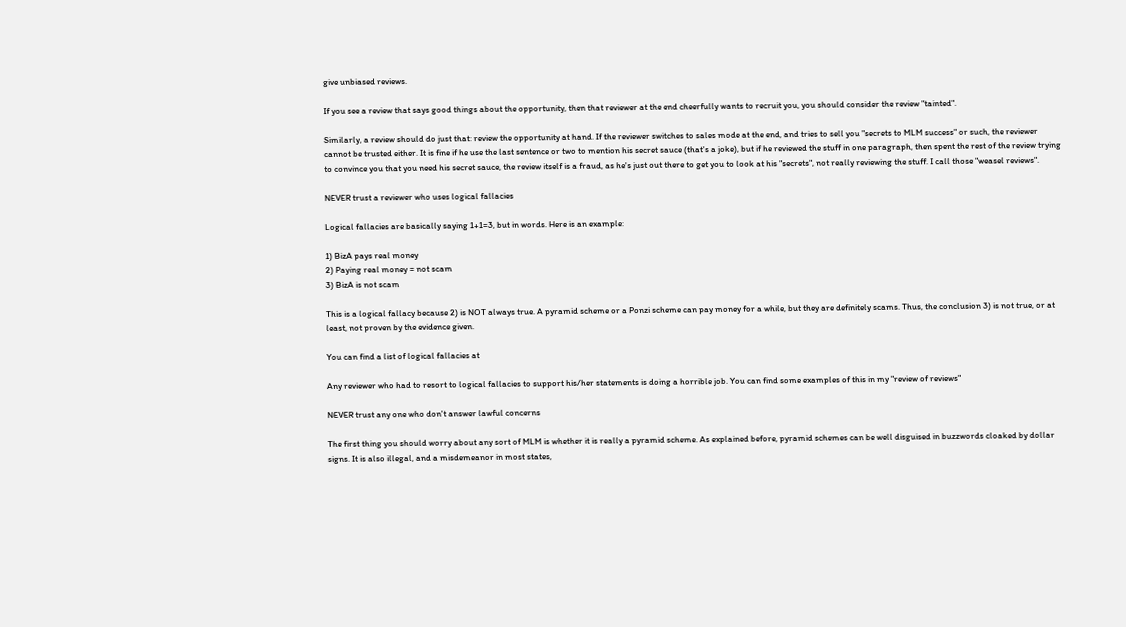give unbiased reviews.

If you see a review that says good things about the opportunity, then that reviewer at the end cheerfully wants to recruit you, you should consider the review "tainted".

Similarly, a review should do just that: review the opportunity at hand. If the reviewer switches to sales mode at the end, and tries to sell you "secrets to MLM success" or such, the reviewer cannot be trusted either. It is fine if he use the last sentence or two to mention his secret sauce (that's a joke), but if he reviewed the stuff in one paragraph, then spent the rest of the review trying to convince you that you need his secret sauce, the review itself is a fraud, as he's just out there to get you to look at his "secrets", not really reviewing the stuff. I call those "weasel reviews".

NEVER trust a reviewer who uses logical fallacies

Logical fallacies are basically saying 1+1=3, but in words. Here is an example:

1) BizA pays real money
2) Paying real money = not scam
3) BizA is not scam

This is a logical fallacy because 2) is NOT always true. A pyramid scheme or a Ponzi scheme can pay money for a while, but they are definitely scams. Thus, the conclusion 3) is not true, or at least, not proven by the evidence given.

You can find a list of logical fallacies at

Any reviewer who had to resort to logical fallacies to support his/her statements is doing a horrible job. You can find some examples of this in my "review of reviews"

NEVER trust any one who don't answer lawful concerns

The first thing you should worry about any sort of MLM is whether it is really a pyramid scheme. As explained before, pyramid schemes can be well disguised in buzzwords cloaked by dollar signs. It is also illegal, and a misdemeanor in most states,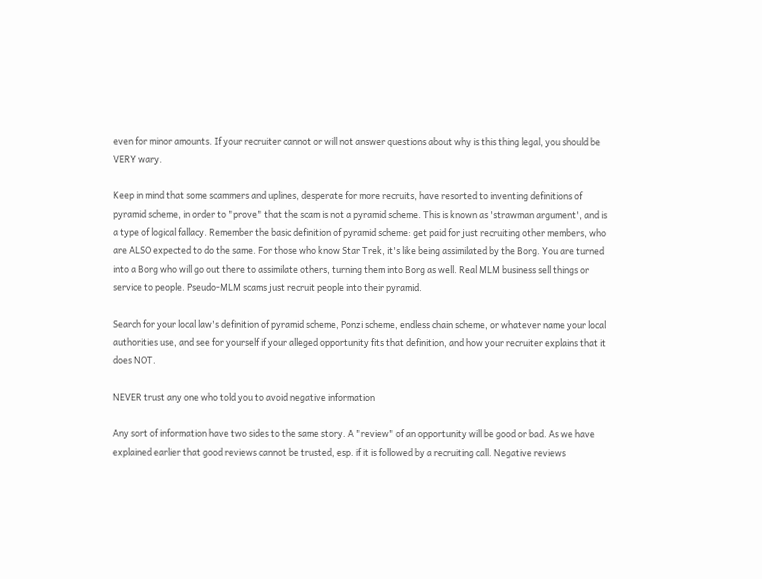even for minor amounts. If your recruiter cannot or will not answer questions about why is this thing legal, you should be VERY wary.

Keep in mind that some scammers and uplines, desperate for more recruits, have resorted to inventing definitions of pyramid scheme, in order to "prove" that the scam is not a pyramid scheme. This is known as 'strawman argument', and is a type of logical fallacy. Remember the basic definition of pyramid scheme: get paid for just recruiting other members, who are ALSO expected to do the same. For those who know Star Trek, it's like being assimilated by the Borg. You are turned into a Borg who will go out there to assimilate others, turning them into Borg as well. Real MLM business sell things or service to people. Pseudo-MLM scams just recruit people into their pyramid.

Search for your local law's definition of pyramid scheme, Ponzi scheme, endless chain scheme, or whatever name your local authorities use, and see for yourself if your alleged opportunity fits that definition, and how your recruiter explains that it does NOT.

NEVER trust any one who told you to avoid negative information

Any sort of information have two sides to the same story. A "review" of an opportunity will be good or bad. As we have explained earlier that good reviews cannot be trusted, esp. if it is followed by a recruiting call. Negative reviews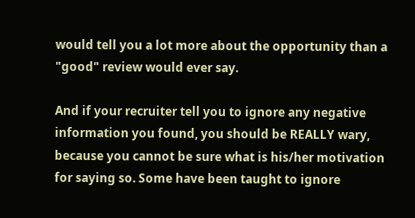would tell you a lot more about the opportunity than a "good" review would ever say.

And if your recruiter tell you to ignore any negative information you found, you should be REALLY wary, because you cannot be sure what is his/her motivation for saying so. Some have been taught to ignore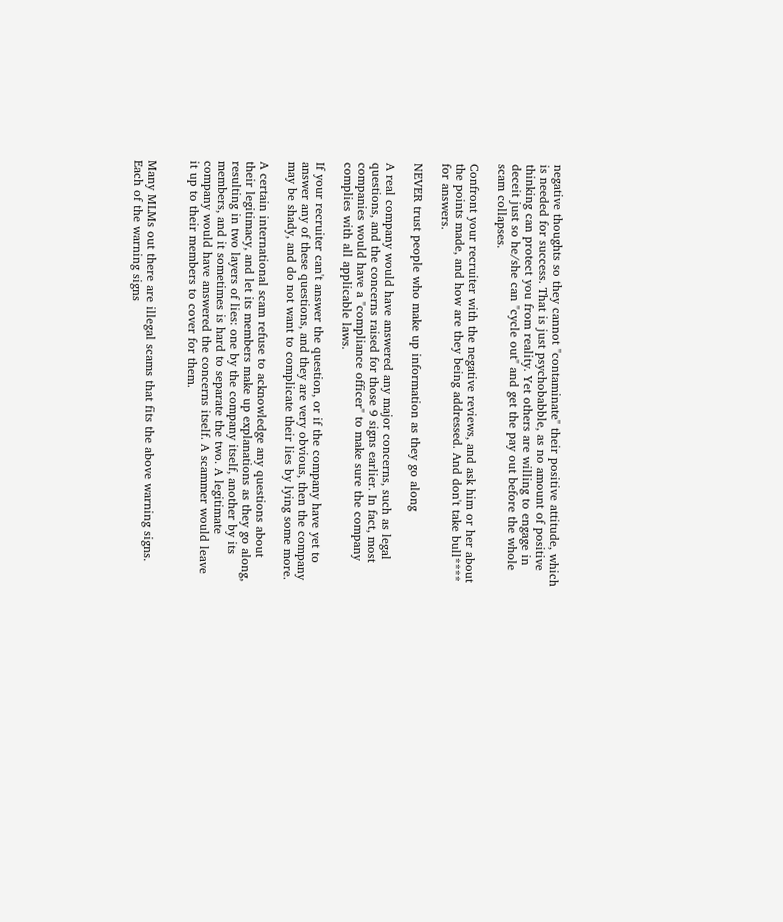negative thoughts so they cannot "contaminate" their positive attitude, which is needed for success. That is just psychobabble, as no amount of positive thinking can protect you from reality. Yet others are willing to engage in deceit just so he/she can "cycle out" and get the pay out before the whole scam collapses.

Confront your recruiter with the negative reviews, and ask him or her about the points made, and how are they being addressed. And don't take bull**** for answers.

NEVER trust people who make up information as they go along

A real company would have answered any major concerns, such as legal questions, and the concerns raised for those 9 signs earlier. In fact, most companies would have a "compliance officer" to make sure the company complies with all applicable laws.

If your recruiter can't answer the question, or if the company have yet to answer any of these questions, and they are very obvious, then the company may be shady, and do not want to complicate their lies by lying some more.

A certain international scam refuse to acknowledge any questions about their legitimacy, and let its members make up explanations as they go along, resulting in two layers of lies: one by the company itself, another by its members, and it sometimes is hard to separate the two. A legitimate company would have answered the concerns itself. A scammer would leave it up to their members to cover for them.


Many MLMs out there are illegal scams that fits the above warning signs. Each of the warning signs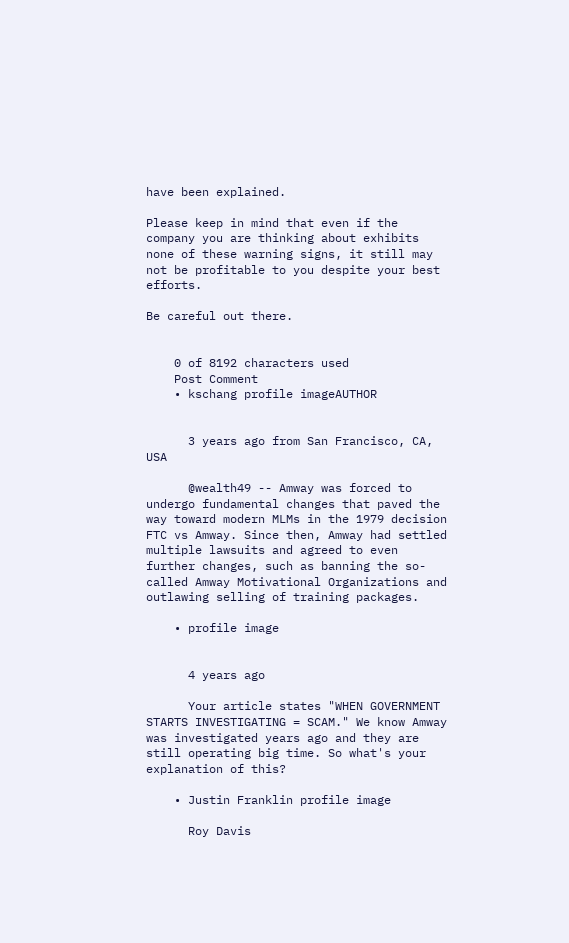have been explained.

Please keep in mind that even if the company you are thinking about exhibits none of these warning signs, it still may not be profitable to you despite your best efforts.

Be careful out there.


    0 of 8192 characters used
    Post Comment
    • kschang profile imageAUTHOR


      3 years ago from San Francisco, CA, USA

      @wealth49 -- Amway was forced to undergo fundamental changes that paved the way toward modern MLMs in the 1979 decision FTC vs Amway. Since then, Amway had settled multiple lawsuits and agreed to even further changes, such as banning the so-called Amway Motivational Organizations and outlawing selling of training packages.

    • profile image


      4 years ago

      Your article states "WHEN GOVERNMENT STARTS INVESTIGATING = SCAM." We know Amway was investigated years ago and they are still operating big time. So what's your explanation of this?

    • Justin Franklin profile image

      Roy Davis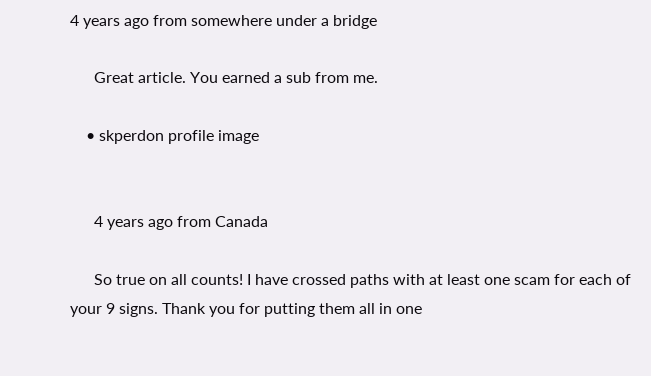4 years ago from somewhere under a bridge

      Great article. You earned a sub from me.

    • skperdon profile image


      4 years ago from Canada

      So true on all counts! I have crossed paths with at least one scam for each of your 9 signs. Thank you for putting them all in one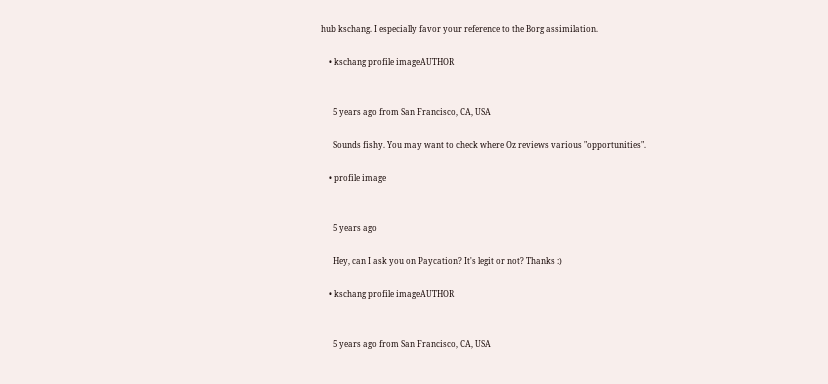hub kschang. I especially favor your reference to the Borg assimilation.

    • kschang profile imageAUTHOR


      5 years ago from San Francisco, CA, USA

      Sounds fishy. You may want to check where Oz reviews various "opportunities".

    • profile image


      5 years ago

      Hey, can I ask you on Paycation? It's legit or not? Thanks :)

    • kschang profile imageAUTHOR


      5 years ago from San Francisco, CA, USA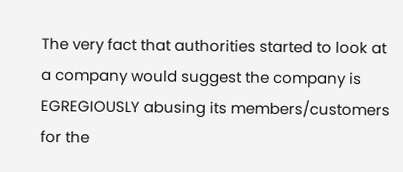The very fact that authorities started to look at a company would suggest the company is EGREGIOUSLY abusing its members/customers for the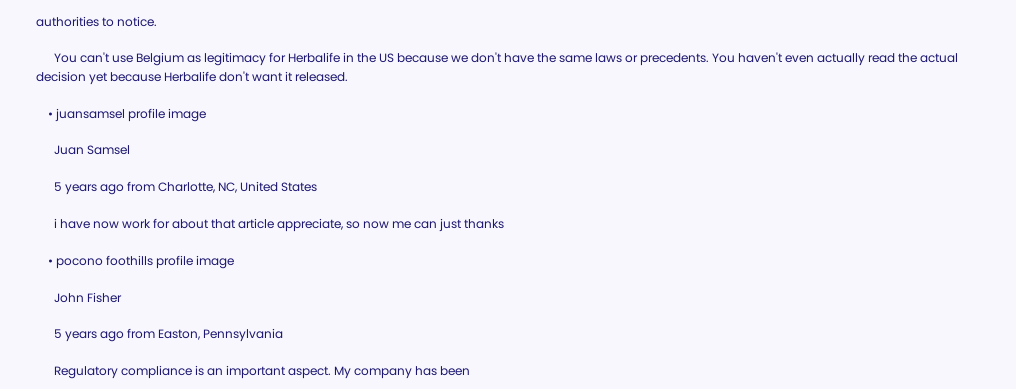authorities to notice.

      You can't use Belgium as legitimacy for Herbalife in the US because we don't have the same laws or precedents. You haven't even actually read the actual decision yet because Herbalife don't want it released.

    • juansamsel profile image

      Juan Samsel

      5 years ago from Charlotte, NC, United States

      i have now work for about that article appreciate, so now me can just thanks

    • pocono foothills profile image

      John Fisher

      5 years ago from Easton, Pennsylvania

      Regulatory compliance is an important aspect. My company has been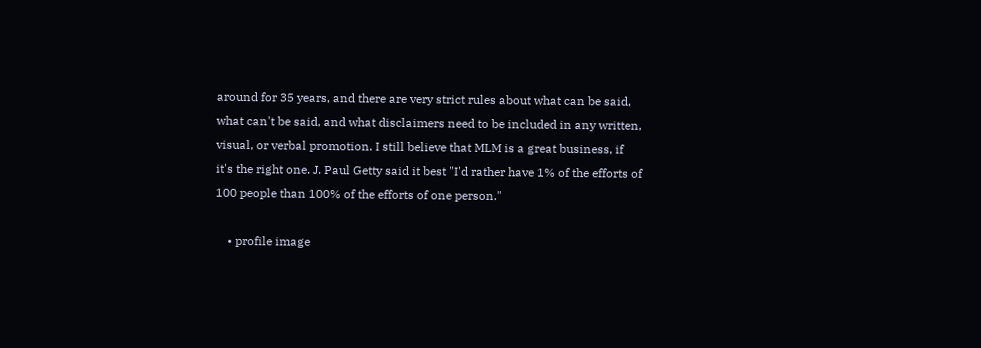around for 35 years, and there are very strict rules about what can be said, what can't be said, and what disclaimers need to be included in any written, visual, or verbal promotion. I still believe that MLM is a great business, if it's the right one. J. Paul Getty said it best "I'd rather have 1% of the efforts of 100 people than 100% of the efforts of one person."

    • profile image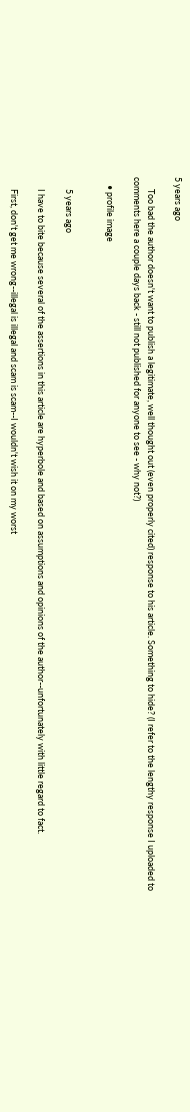5 years ago

      Too bad the author doesn't want to publish a legitimate, well thought out (even properly cited) response to his article. Something to hide? (I refer to the lengthy response I uploaded to comments here a couple days back - still not published for anyone to see - why not?)

    • profile image


      5 years ago

      I have to bite because several of the assertions in this article are hyperbole and based on assumptions and opinions of the author--unfortunately with little regard to fact.

      First, don't get me wrong--illegal is illegal and scam is scam--I wouldn't wish it on my worst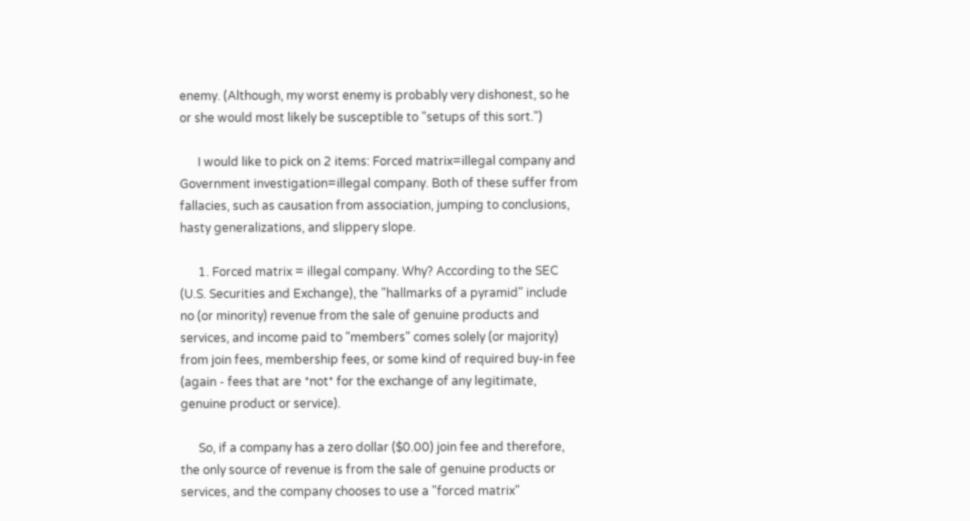enemy. (Although, my worst enemy is probably very dishonest, so he or she would most likely be susceptible to "setups of this sort.")

      I would like to pick on 2 items: Forced matrix=illegal company and Government investigation=illegal company. Both of these suffer from fallacies, such as causation from association, jumping to conclusions, hasty generalizations, and slippery slope.

      1. Forced matrix = illegal company. Why? According to the SEC (U.S. Securities and Exchange), the "hallmarks of a pyramid" include no (or minority) revenue from the sale of genuine products and services, and income paid to "members" comes solely (or majority) from join fees, membership fees, or some kind of required buy-in fee (again - fees that are *not* for the exchange of any legitimate, genuine product or service).

      So, if a company has a zero dollar ($0.00) join fee and therefore, the only source of revenue is from the sale of genuine products or services, and the company chooses to use a "forced matrix"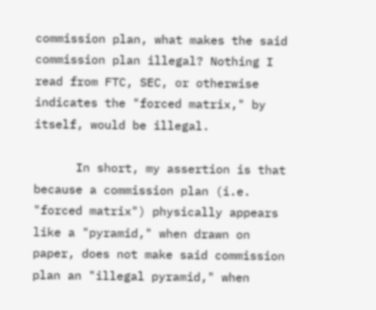commission plan, what makes the said commission plan illegal? Nothing I read from FTC, SEC, or otherwise indicates the "forced matrix," by itself, would be illegal.

      In short, my assertion is that because a commission plan (i.e. "forced matrix") physically appears like a "pyramid," when drawn on paper, does not make said commission plan an "illegal pyramid," when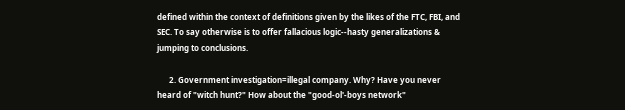defined within the context of definitions given by the likes of the FTC, FBI, and SEC. To say otherwise is to offer fallacious logic--hasty generalizations & jumping to conclusions.

      2. Government investigation=illegal company. Why? Have you never heard of "witch hunt?" How about the "good-ol'-boys network"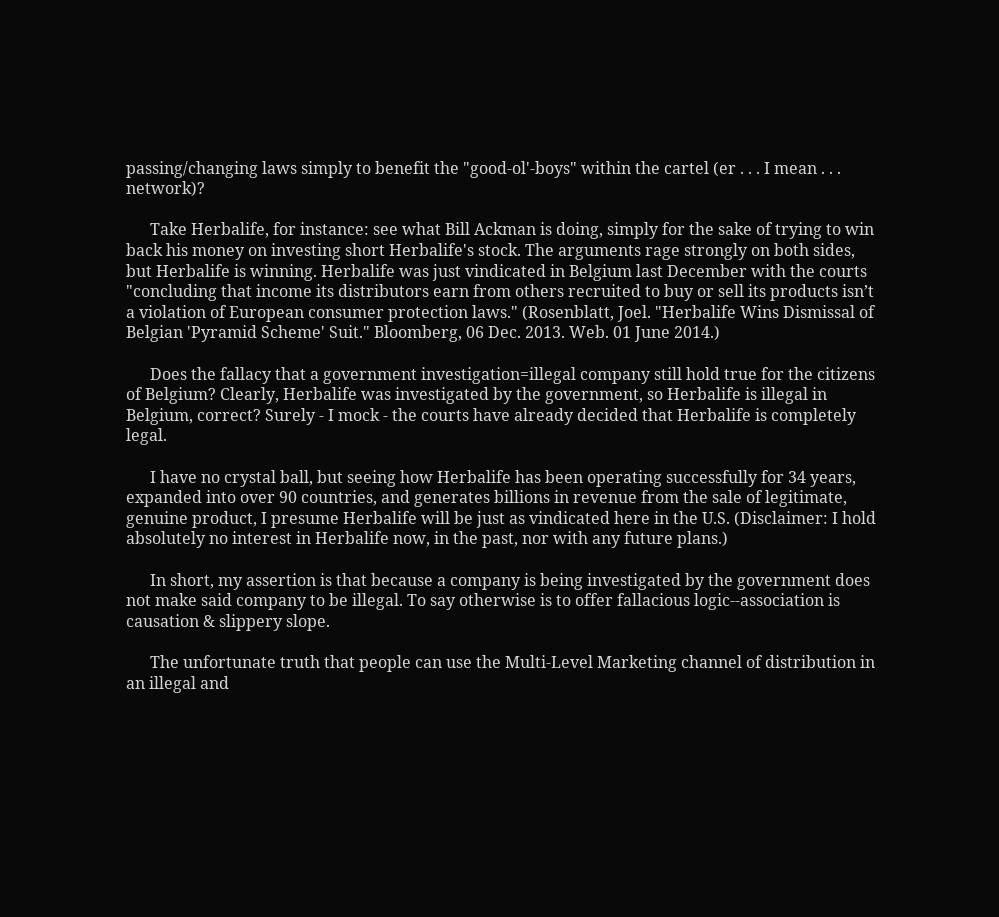passing/changing laws simply to benefit the "good-ol'-boys" within the cartel (er . . . I mean . . . network)?

      Take Herbalife, for instance: see what Bill Ackman is doing, simply for the sake of trying to win back his money on investing short Herbalife's stock. The arguments rage strongly on both sides, but Herbalife is winning. Herbalife was just vindicated in Belgium last December with the courts "concluding that income its distributors earn from others recruited to buy or sell its products isn’t a violation of European consumer protection laws." (Rosenblatt, Joel. "Herbalife Wins Dismissal of Belgian 'Pyramid Scheme' Suit." Bloomberg, 06 Dec. 2013. Web. 01 June 2014.)

      Does the fallacy that a government investigation=illegal company still hold true for the citizens of Belgium? Clearly, Herbalife was investigated by the government, so Herbalife is illegal in Belgium, correct? Surely - I mock - the courts have already decided that Herbalife is completely legal.

      I have no crystal ball, but seeing how Herbalife has been operating successfully for 34 years, expanded into over 90 countries, and generates billions in revenue from the sale of legitimate, genuine product, I presume Herbalife will be just as vindicated here in the U.S. (Disclaimer: I hold absolutely no interest in Herbalife now, in the past, nor with any future plans.)

      In short, my assertion is that because a company is being investigated by the government does not make said company to be illegal. To say otherwise is to offer fallacious logic--association is causation & slippery slope.

      The unfortunate truth that people can use the Multi-Level Marketing channel of distribution in an illegal and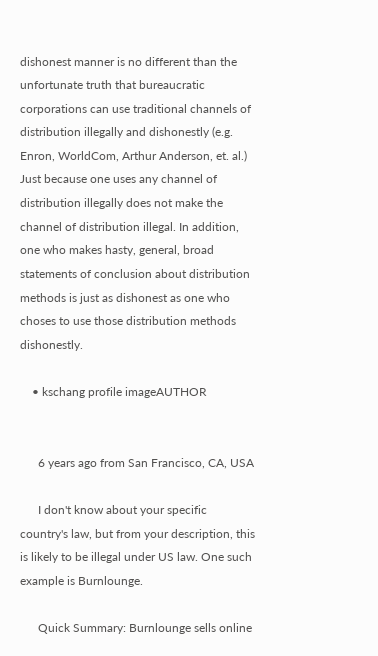dishonest manner is no different than the unfortunate truth that bureaucratic corporations can use traditional channels of distribution illegally and dishonestly (e.g. Enron, WorldCom, Arthur Anderson, et. al.) Just because one uses any channel of distribution illegally does not make the channel of distribution illegal. In addition, one who makes hasty, general, broad statements of conclusion about distribution methods is just as dishonest as one who choses to use those distribution methods dishonestly.

    • kschang profile imageAUTHOR


      6 years ago from San Francisco, CA, USA

      I don't know about your specific country's law, but from your description, this is likely to be illegal under US law. One such example is Burnlounge.

      Quick Summary: Burnlounge sells online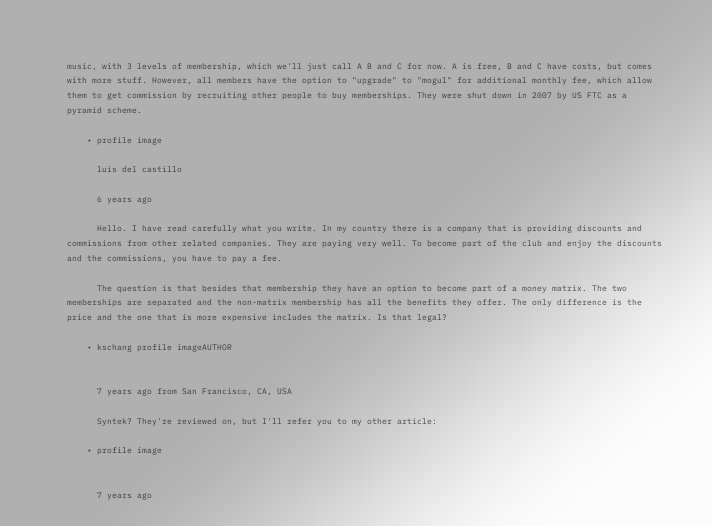music, with 3 levels of membership, which we'll just call A B and C for now. A is free, B and C have costs, but comes with more stuff. However, all members have the option to "upgrade" to "mogul" for additional monthly fee, which allow them to get commission by recruiting other people to buy memberships. They were shut down in 2007 by US FTC as a pyramid scheme.

    • profile image

      luis del castillo

      6 years ago

      Hello. I have read carefully what you write. In my country there is a company that is providing discounts and commissions from other related companies. They are paying very well. To become part of the club and enjoy the discounts and the commissions, you have to pay a fee.

      The question is that besides that membership they have an option to become part of a money matrix. The two memberships are separated and the non-matrix membership has all the benefits they offer. The only difference is the price and the one that is more expensive includes the matrix. Is that legal?

    • kschang profile imageAUTHOR


      7 years ago from San Francisco, CA, USA

      Syntek? They're reviewed on, but I'll refer you to my other article:

    • profile image


      7 years ago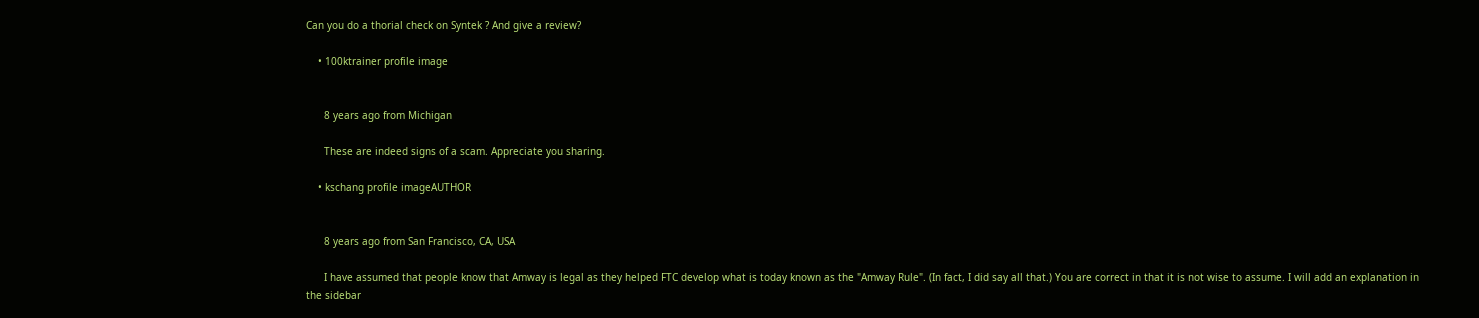Can you do a thorial check on Syntek ? And give a review?

    • 100ktrainer profile image


      8 years ago from Michigan

      These are indeed signs of a scam. Appreciate you sharing.

    • kschang profile imageAUTHOR


      8 years ago from San Francisco, CA, USA

      I have assumed that people know that Amway is legal as they helped FTC develop what is today known as the "Amway Rule". (In fact, I did say all that.) You are correct in that it is not wise to assume. I will add an explanation in the sidebar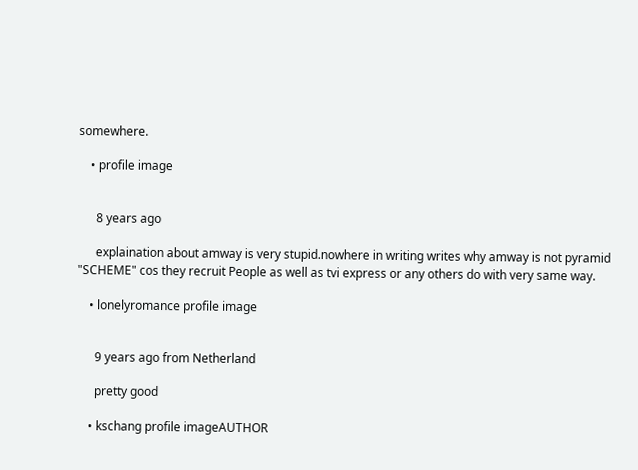somewhere.

    • profile image


      8 years ago

      explaination about amway is very stupid.nowhere in writing writes why amway is not pyramid "SCHEME" cos they recruit People as well as tvi express or any others do with very same way.

    • lonelyromance profile image


      9 years ago from Netherland

      pretty good

    • kschang profile imageAUTHOR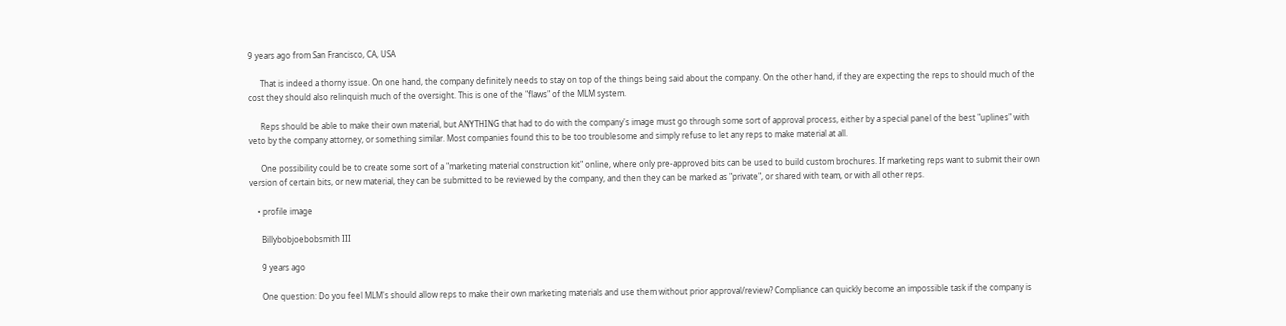9 years ago from San Francisco, CA, USA

      That is indeed a thorny issue. On one hand, the company definitely needs to stay on top of the things being said about the company. On the other hand, if they are expecting the reps to should much of the cost they should also relinquish much of the oversight. This is one of the "flaws" of the MLM system.

      Reps should be able to make their own material, but ANYTHING that had to do with the company's image must go through some sort of approval process, either by a special panel of the best "uplines" with veto by the company attorney, or something similar. Most companies found this to be too troublesome and simply refuse to let any reps to make material at all.

      One possibility could be to create some sort of a "marketing material construction kit" online, where only pre-approved bits can be used to build custom brochures. If marketing reps want to submit their own version of certain bits, or new material, they can be submitted to be reviewed by the company, and then they can be marked as "private", or shared with team, or with all other reps.

    • profile image

      Billybobjoebobsmith III

      9 years ago

      One question: Do you feel MLM's should allow reps to make their own marketing materials and use them without prior approval/review? Compliance can quickly become an impossible task if the company is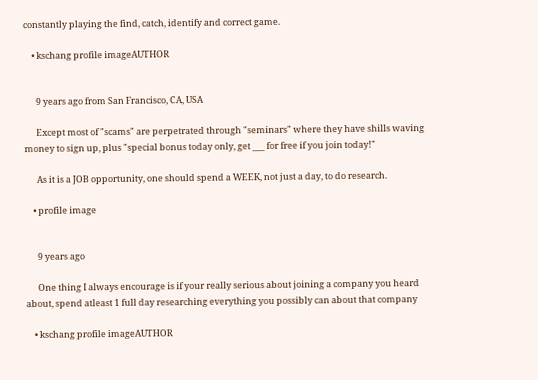constantly playing the find, catch, identify and correct game.

    • kschang profile imageAUTHOR


      9 years ago from San Francisco, CA, USA

      Except most of "scams" are perpetrated through "seminars" where they have shills waving money to sign up, plus "special bonus today only, get ___ for free if you join today!"

      As it is a JOB opportunity, one should spend a WEEK, not just a day, to do research.

    • profile image


      9 years ago

      One thing I always encourage is if your really serious about joining a company you heard about, spend atleast 1 full day researching everything you possibly can about that company

    • kschang profile imageAUTHOR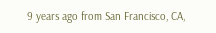9 years ago from San Francisco, CA,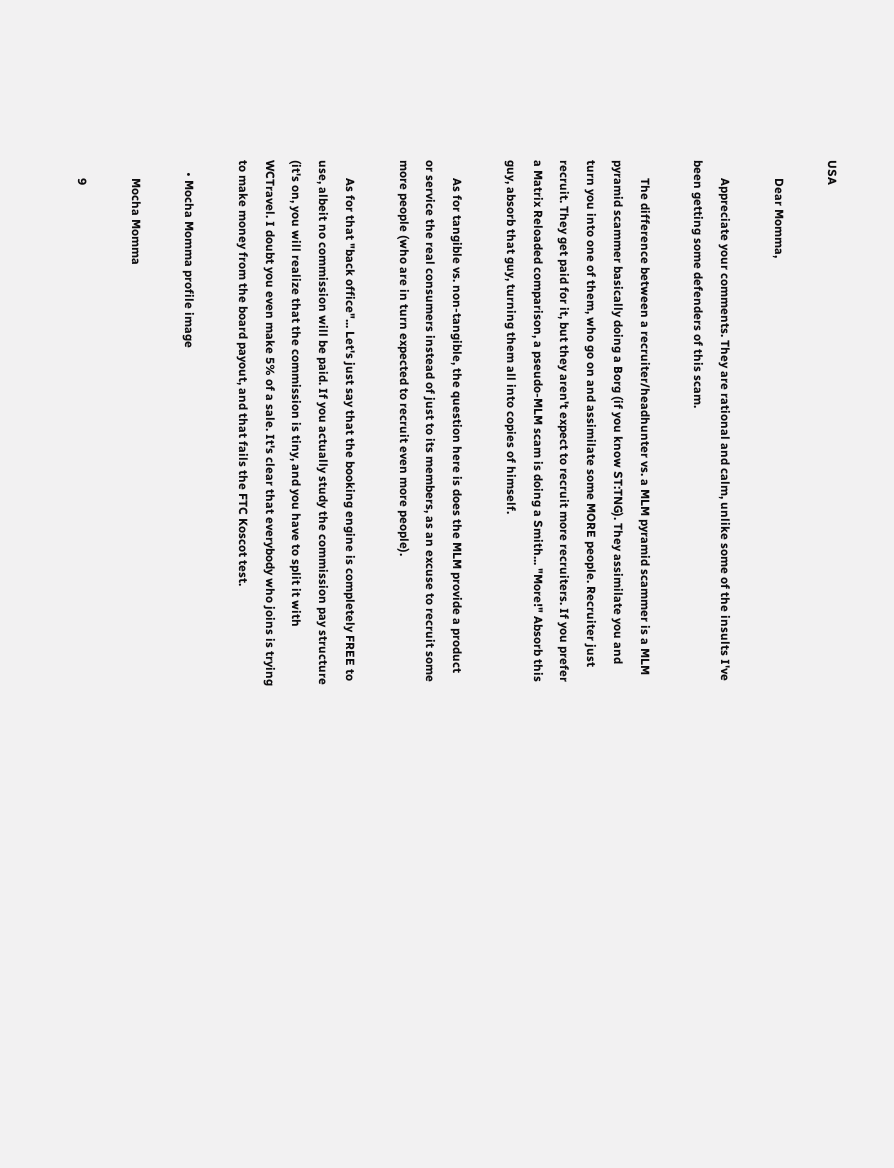USA

      Dear Momma,

      Appreciate your comments. They are rational and calm, unlike some of the insults I've been getting some defenders of this scam.

      The difference between a recruiter/headhunter vs. a MLM pyramid scammer is a MLM pyramid scammer basically doing a Borg (if you know ST:TNG). They assimilate you and turn you into one of them, who go on and assimilate some MORE people. Recruiter just recruit. They get paid for it, but they aren't expect to recruit more recruiters. If you prefer a Matrix Reloaded comparison, a pseudo-MLM scam is doing a Smith... "More!" Absorb this guy, absorb that guy, turning them all into copies of himself.

      As for tangible vs. non-tangible, the question here is does the MLM provide a product or service the real consumers instead of just to its members, as an excuse to recruit some more people (who are in turn expected to recruit even more people).

      As for that "back office"... Let's just say that the booking engine is completely FREE to use, albeit no commission will be paid. If you actually study the commission pay structure (it's on, you will realize that the commission is tiny, and you have to split it with WCTravel. I doubt you even make 5% of a sale. It's clear that everybody who joins is trying to make money from the board payout, and that fails the FTC Koscot test.

    • Mocha Momma profile image

      Mocha Momma

      9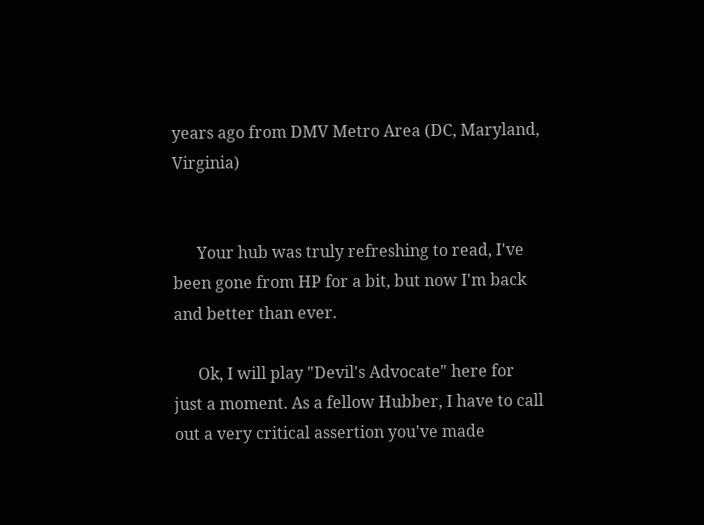years ago from DMV Metro Area (DC, Maryland, Virginia)


      Your hub was truly refreshing to read, I've been gone from HP for a bit, but now I'm back and better than ever.

      Ok, I will play "Devil's Advocate" here for just a moment. As a fellow Hubber, I have to call out a very critical assertion you've made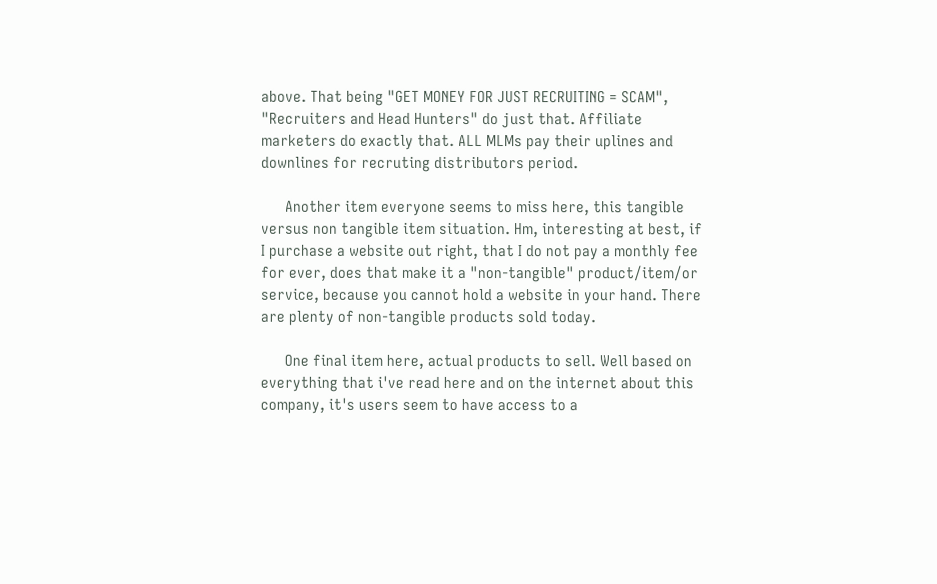above. That being "GET MONEY FOR JUST RECRUITING = SCAM", "Recruiters and Head Hunters" do just that. Affiliate marketers do exactly that. ALL MLMs pay their uplines and downlines for recruting distributors period.

      Another item everyone seems to miss here, this tangible versus non tangible item situation. Hm, interesting at best, if I purchase a website out right, that I do not pay a monthly fee for ever, does that make it a "non-tangible" product/item/or service, because you cannot hold a website in your hand. There are plenty of non-tangible products sold today.

      One final item here, actual products to sell. Well based on everything that i've read here and on the internet about this company, it's users seem to have access to a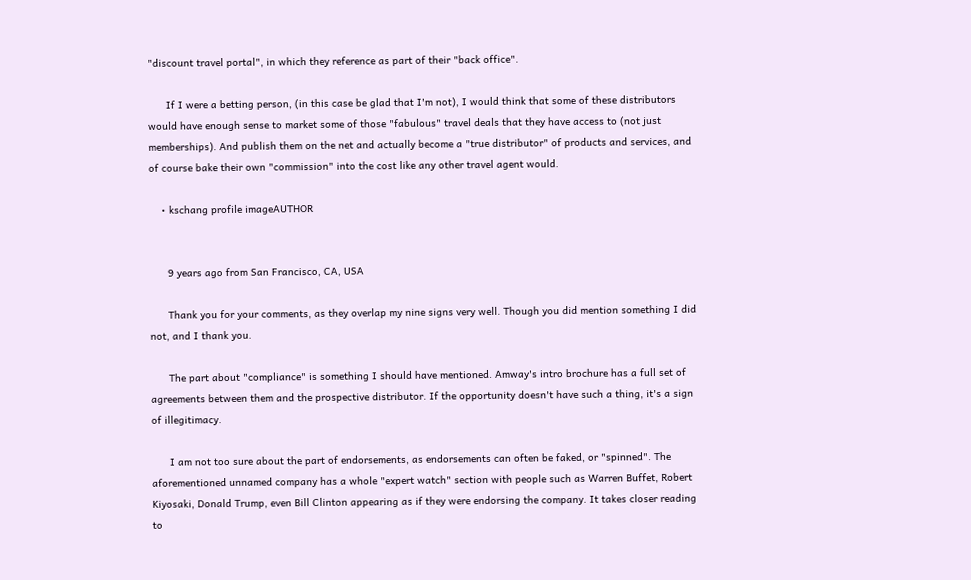"discount travel portal", in which they reference as part of their "back office".

      If I were a betting person, (in this case be glad that I'm not), I would think that some of these distributors would have enough sense to market some of those "fabulous" travel deals that they have access to (not just memberships). And publish them on the net and actually become a "true distributor" of products and services, and of course bake their own "commission" into the cost like any other travel agent would.

    • kschang profile imageAUTHOR


      9 years ago from San Francisco, CA, USA

      Thank you for your comments, as they overlap my nine signs very well. Though you did mention something I did not, and I thank you.

      The part about "compliance" is something I should have mentioned. Amway's intro brochure has a full set of agreements between them and the prospective distributor. If the opportunity doesn't have such a thing, it's a sign of illegitimacy.

      I am not too sure about the part of endorsements, as endorsements can often be faked, or "spinned". The aforementioned unnamed company has a whole "expert watch" section with people such as Warren Buffet, Robert Kiyosaki, Donald Trump, even Bill Clinton appearing as if they were endorsing the company. It takes closer reading to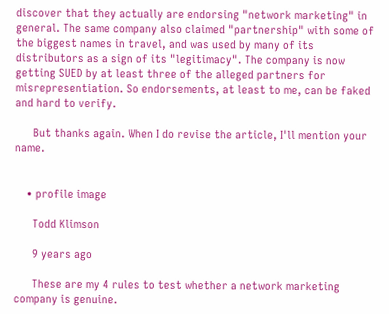discover that they actually are endorsing "network marketing" in general. The same company also claimed "partnership" with some of the biggest names in travel, and was used by many of its distributors as a sign of its "legitimacy". The company is now getting SUED by at least three of the alleged partners for misrepresentiation. So endorsements, at least to me, can be faked and hard to verify.

      But thanks again. When I do revise the article, I'll mention your name.


    • profile image

      Todd Klimson

      9 years ago

      These are my 4 rules to test whether a network marketing company is genuine.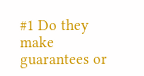#1 Do they make guarantees or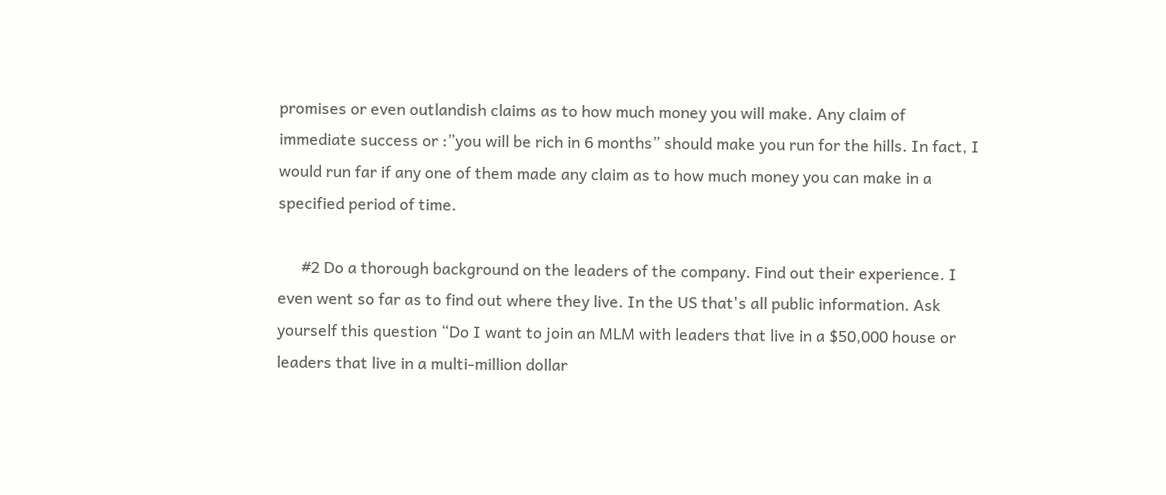promises or even outlandish claims as to how much money you will make. Any claim of immediate success or :”you will be rich in 6 months” should make you run for the hills. In fact, I would run far if any one of them made any claim as to how much money you can make in a specified period of time.

      #2 Do a thorough background on the leaders of the company. Find out their experience. I even went so far as to find out where they live. In the US that's all public information. Ask yourself this question “Do I want to join an MLM with leaders that live in a $50,000 house or leaders that live in a multi-million dollar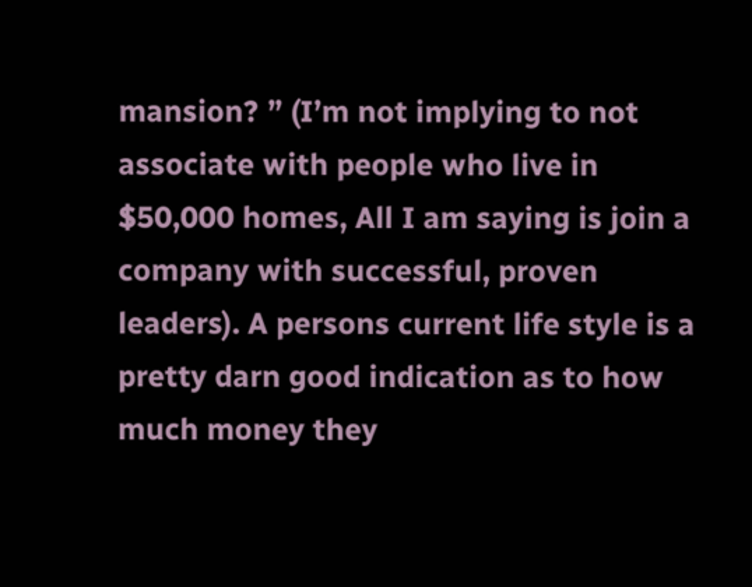mansion? ” (I’m not implying to not associate with people who live in $50,000 homes, All I am saying is join a company with successful, proven leaders). A persons current life style is a pretty darn good indication as to how much money they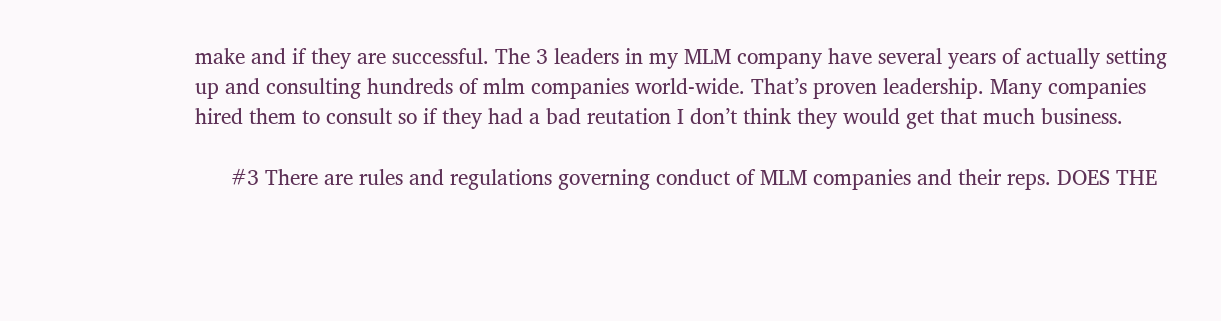make and if they are successful. The 3 leaders in my MLM company have several years of actually setting up and consulting hundreds of mlm companies world-wide. That’s proven leadership. Many companies hired them to consult so if they had a bad reutation I don’t think they would get that much business.

      #3 There are rules and regulations governing conduct of MLM companies and their reps. DOES THE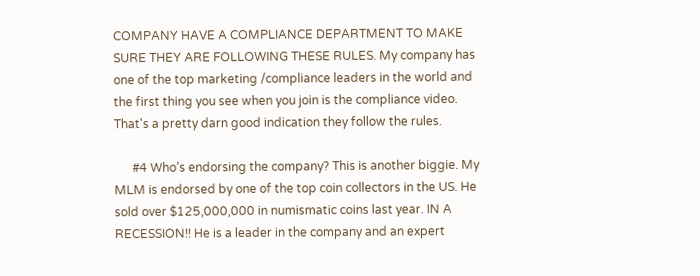COMPANY HAVE A COMPLIANCE DEPARTMENT TO MAKE SURE THEY ARE FOLLOWING THESE RULES. My company has one of the top marketing /compliance leaders in the world and the first thing you see when you join is the compliance video. That's a pretty darn good indication they follow the rules.

      #4 Who’s endorsing the company? This is another biggie. My MLM is endorsed by one of the top coin collectors in the US. He sold over $125,000,000 in numismatic coins last year. IN A RECESSION!! He is a leader in the company and an expert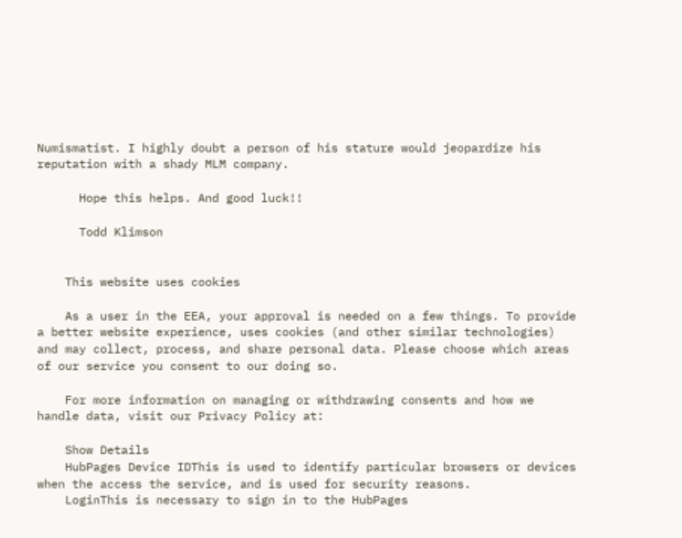Numismatist. I highly doubt a person of his stature would jeopardize his reputation with a shady MLM company.

      Hope this helps. And good luck!!

      Todd Klimson


    This website uses cookies

    As a user in the EEA, your approval is needed on a few things. To provide a better website experience, uses cookies (and other similar technologies) and may collect, process, and share personal data. Please choose which areas of our service you consent to our doing so.

    For more information on managing or withdrawing consents and how we handle data, visit our Privacy Policy at:

    Show Details
    HubPages Device IDThis is used to identify particular browsers or devices when the access the service, and is used for security reasons.
    LoginThis is necessary to sign in to the HubPages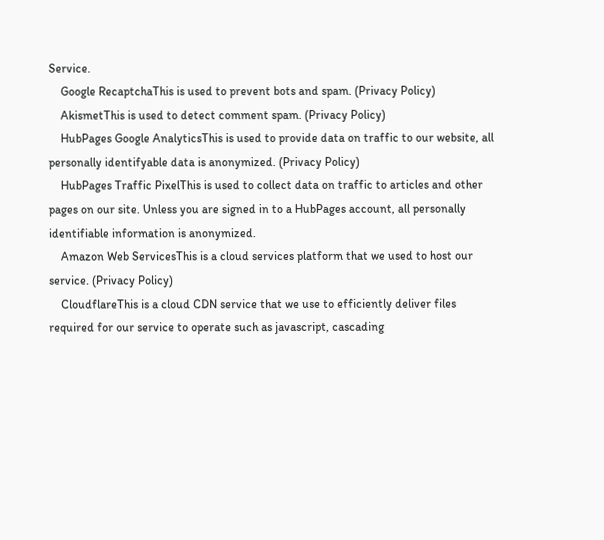Service.
    Google RecaptchaThis is used to prevent bots and spam. (Privacy Policy)
    AkismetThis is used to detect comment spam. (Privacy Policy)
    HubPages Google AnalyticsThis is used to provide data on traffic to our website, all personally identifyable data is anonymized. (Privacy Policy)
    HubPages Traffic PixelThis is used to collect data on traffic to articles and other pages on our site. Unless you are signed in to a HubPages account, all personally identifiable information is anonymized.
    Amazon Web ServicesThis is a cloud services platform that we used to host our service. (Privacy Policy)
    CloudflareThis is a cloud CDN service that we use to efficiently deliver files required for our service to operate such as javascript, cascading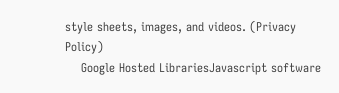style sheets, images, and videos. (Privacy Policy)
    Google Hosted LibrariesJavascript software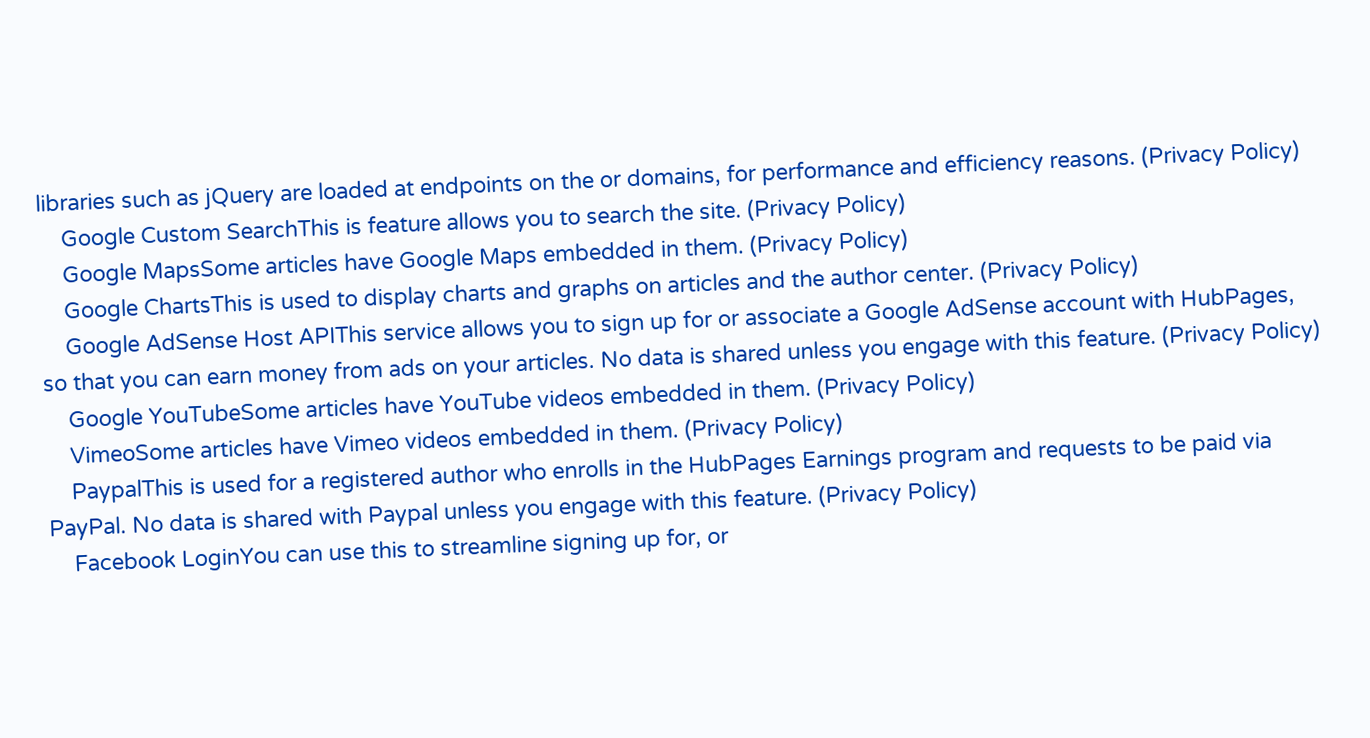libraries such as jQuery are loaded at endpoints on the or domains, for performance and efficiency reasons. (Privacy Policy)
    Google Custom SearchThis is feature allows you to search the site. (Privacy Policy)
    Google MapsSome articles have Google Maps embedded in them. (Privacy Policy)
    Google ChartsThis is used to display charts and graphs on articles and the author center. (Privacy Policy)
    Google AdSense Host APIThis service allows you to sign up for or associate a Google AdSense account with HubPages, so that you can earn money from ads on your articles. No data is shared unless you engage with this feature. (Privacy Policy)
    Google YouTubeSome articles have YouTube videos embedded in them. (Privacy Policy)
    VimeoSome articles have Vimeo videos embedded in them. (Privacy Policy)
    PaypalThis is used for a registered author who enrolls in the HubPages Earnings program and requests to be paid via PayPal. No data is shared with Paypal unless you engage with this feature. (Privacy Policy)
    Facebook LoginYou can use this to streamline signing up for, or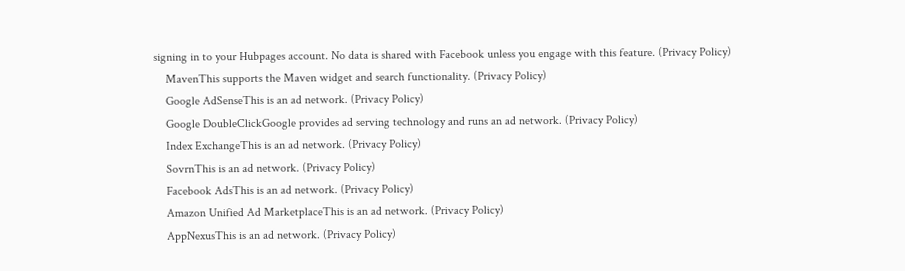signing in to your Hubpages account. No data is shared with Facebook unless you engage with this feature. (Privacy Policy)
    MavenThis supports the Maven widget and search functionality. (Privacy Policy)
    Google AdSenseThis is an ad network. (Privacy Policy)
    Google DoubleClickGoogle provides ad serving technology and runs an ad network. (Privacy Policy)
    Index ExchangeThis is an ad network. (Privacy Policy)
    SovrnThis is an ad network. (Privacy Policy)
    Facebook AdsThis is an ad network. (Privacy Policy)
    Amazon Unified Ad MarketplaceThis is an ad network. (Privacy Policy)
    AppNexusThis is an ad network. (Privacy Policy)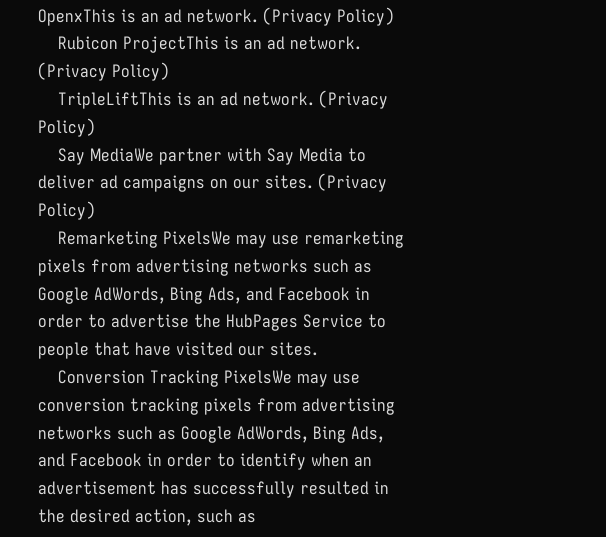OpenxThis is an ad network. (Privacy Policy)
    Rubicon ProjectThis is an ad network. (Privacy Policy)
    TripleLiftThis is an ad network. (Privacy Policy)
    Say MediaWe partner with Say Media to deliver ad campaigns on our sites. (Privacy Policy)
    Remarketing PixelsWe may use remarketing pixels from advertising networks such as Google AdWords, Bing Ads, and Facebook in order to advertise the HubPages Service to people that have visited our sites.
    Conversion Tracking PixelsWe may use conversion tracking pixels from advertising networks such as Google AdWords, Bing Ads, and Facebook in order to identify when an advertisement has successfully resulted in the desired action, such as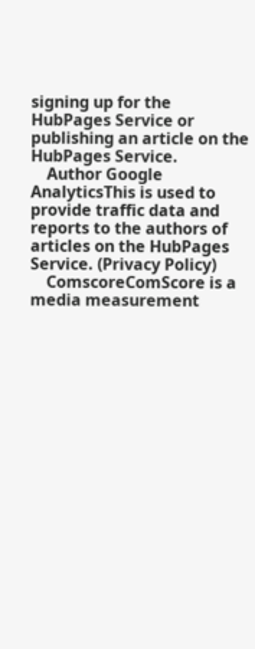signing up for the HubPages Service or publishing an article on the HubPages Service.
    Author Google AnalyticsThis is used to provide traffic data and reports to the authors of articles on the HubPages Service. (Privacy Policy)
    ComscoreComScore is a media measurement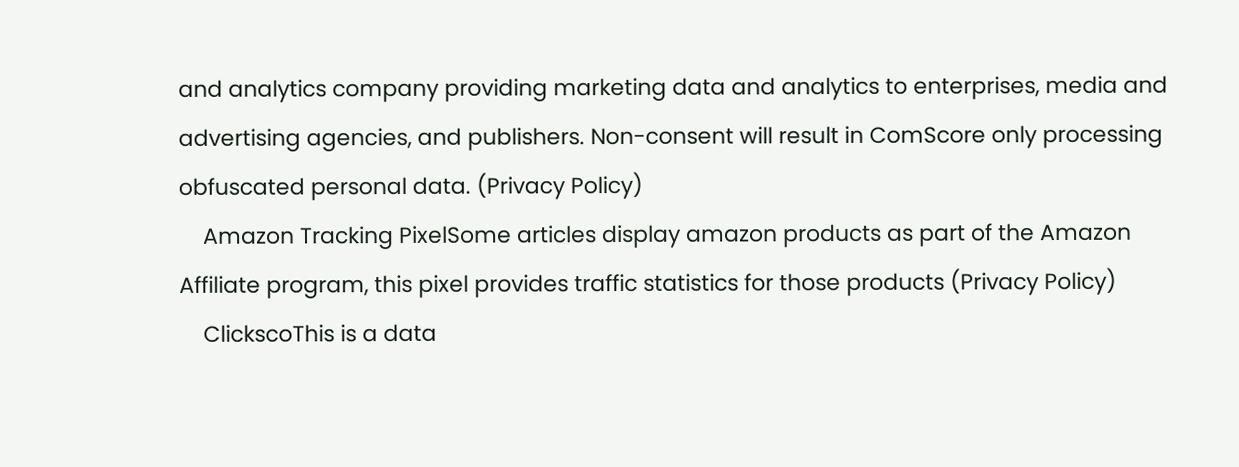and analytics company providing marketing data and analytics to enterprises, media and advertising agencies, and publishers. Non-consent will result in ComScore only processing obfuscated personal data. (Privacy Policy)
    Amazon Tracking PixelSome articles display amazon products as part of the Amazon Affiliate program, this pixel provides traffic statistics for those products (Privacy Policy)
    ClickscoThis is a data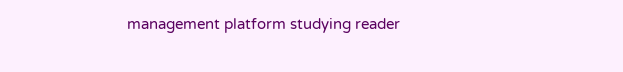management platform studying reader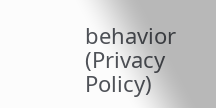behavior (Privacy Policy)